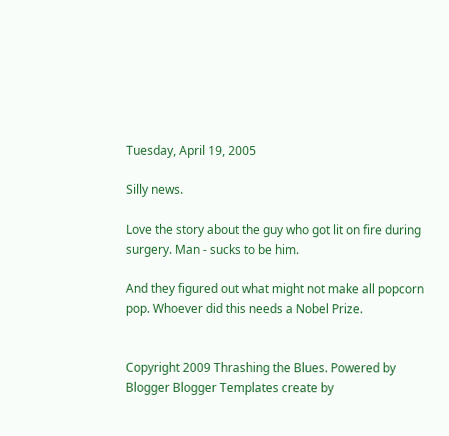Tuesday, April 19, 2005

Silly news.

Love the story about the guy who got lit on fire during surgery. Man - sucks to be him.

And they figured out what might not make all popcorn pop. Whoever did this needs a Nobel Prize.


Copyright 2009 Thrashing the Blues. Powered by Blogger Blogger Templates create by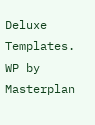Deluxe Templates. WP by Masterplan